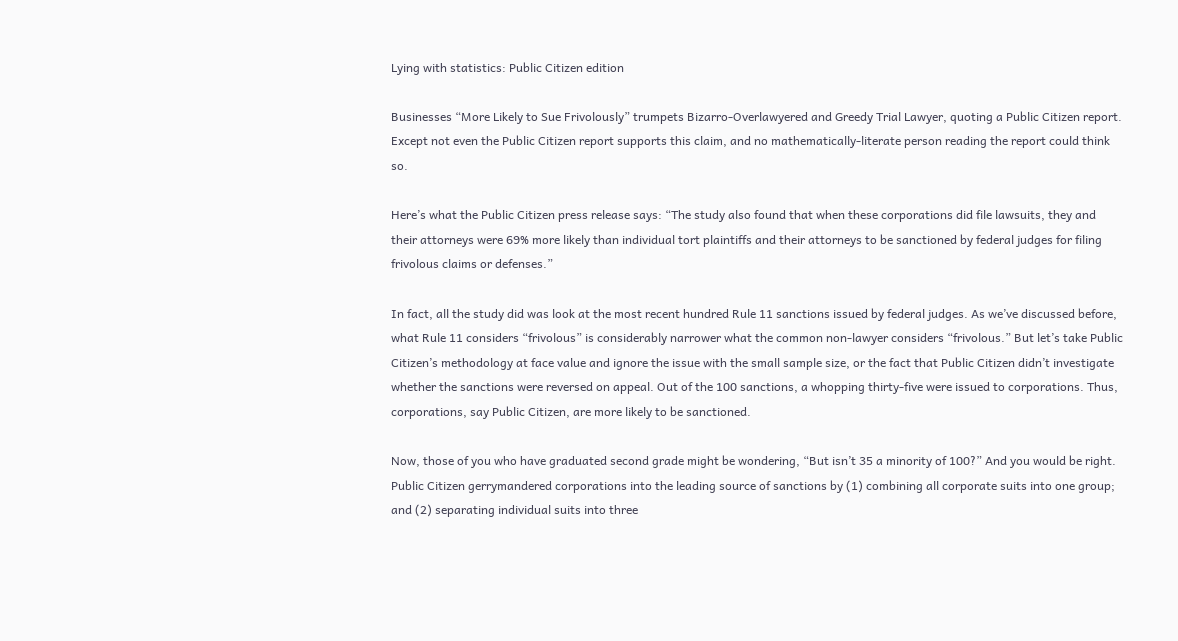Lying with statistics: Public Citizen edition

Businesses “More Likely to Sue Frivolously” trumpets Bizarro-Overlawyered and Greedy Trial Lawyer, quoting a Public Citizen report. Except not even the Public Citizen report supports this claim, and no mathematically-literate person reading the report could think so.

Here’s what the Public Citizen press release says: “The study also found that when these corporations did file lawsuits, they and their attorneys were 69% more likely than individual tort plaintiffs and their attorneys to be sanctioned by federal judges for filing frivolous claims or defenses.”

In fact, all the study did was look at the most recent hundred Rule 11 sanctions issued by federal judges. As we’ve discussed before, what Rule 11 considers “frivolous” is considerably narrower what the common non-lawyer considers “frivolous.” But let’s take Public Citizen’s methodology at face value and ignore the issue with the small sample size, or the fact that Public Citizen didn’t investigate whether the sanctions were reversed on appeal. Out of the 100 sanctions, a whopping thirty-five were issued to corporations. Thus, corporations, say Public Citizen, are more likely to be sanctioned.

Now, those of you who have graduated second grade might be wondering, “But isn’t 35 a minority of 100?” And you would be right. Public Citizen gerrymandered corporations into the leading source of sanctions by (1) combining all corporate suits into one group; and (2) separating individual suits into three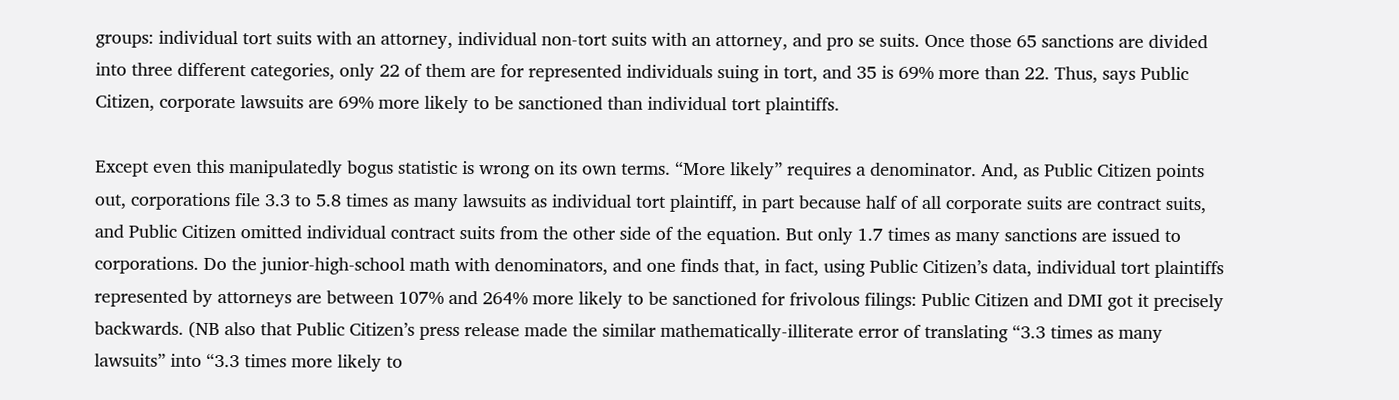groups: individual tort suits with an attorney, individual non-tort suits with an attorney, and pro se suits. Once those 65 sanctions are divided into three different categories, only 22 of them are for represented individuals suing in tort, and 35 is 69% more than 22. Thus, says Public Citizen, corporate lawsuits are 69% more likely to be sanctioned than individual tort plaintiffs.

Except even this manipulatedly bogus statistic is wrong on its own terms. “More likely” requires a denominator. And, as Public Citizen points out, corporations file 3.3 to 5.8 times as many lawsuits as individual tort plaintiff, in part because half of all corporate suits are contract suits, and Public Citizen omitted individual contract suits from the other side of the equation. But only 1.7 times as many sanctions are issued to corporations. Do the junior-high-school math with denominators, and one finds that, in fact, using Public Citizen’s data, individual tort plaintiffs represented by attorneys are between 107% and 264% more likely to be sanctioned for frivolous filings: Public Citizen and DMI got it precisely backwards. (NB also that Public Citizen’s press release made the similar mathematically-illiterate error of translating “3.3 times as many lawsuits” into “3.3 times more likely to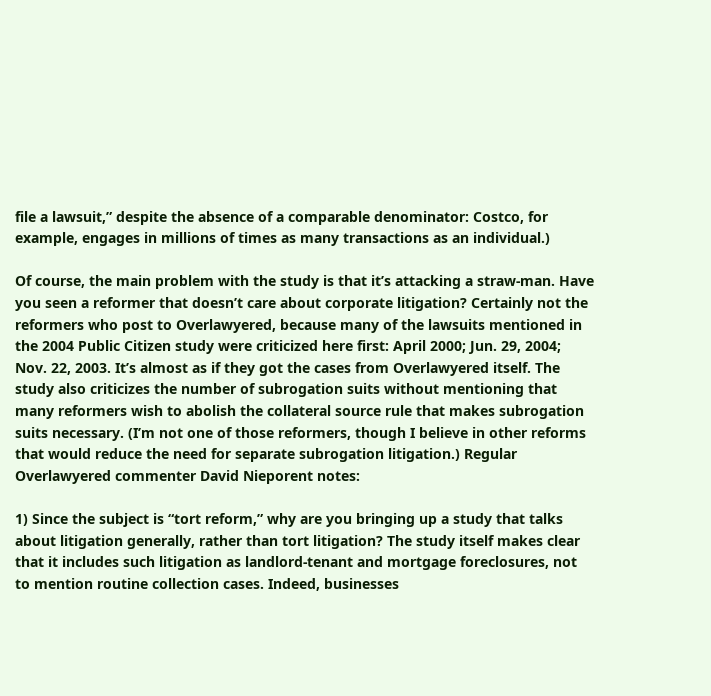file a lawsuit,” despite the absence of a comparable denominator: Costco, for example, engages in millions of times as many transactions as an individual.)

Of course, the main problem with the study is that it’s attacking a straw-man. Have you seen a reformer that doesn’t care about corporate litigation? Certainly not the reformers who post to Overlawyered, because many of the lawsuits mentioned in the 2004 Public Citizen study were criticized here first: April 2000; Jun. 29, 2004; Nov. 22, 2003. It’s almost as if they got the cases from Overlawyered itself. The study also criticizes the number of subrogation suits without mentioning that many reformers wish to abolish the collateral source rule that makes subrogation suits necessary. (I’m not one of those reformers, though I believe in other reforms that would reduce the need for separate subrogation litigation.) Regular Overlawyered commenter David Nieporent notes:

1) Since the subject is “tort reform,” why are you bringing up a study that talks about litigation generally, rather than tort litigation? The study itself makes clear that it includes such litigation as landlord-tenant and mortgage foreclosures, not to mention routine collection cases. Indeed, businesses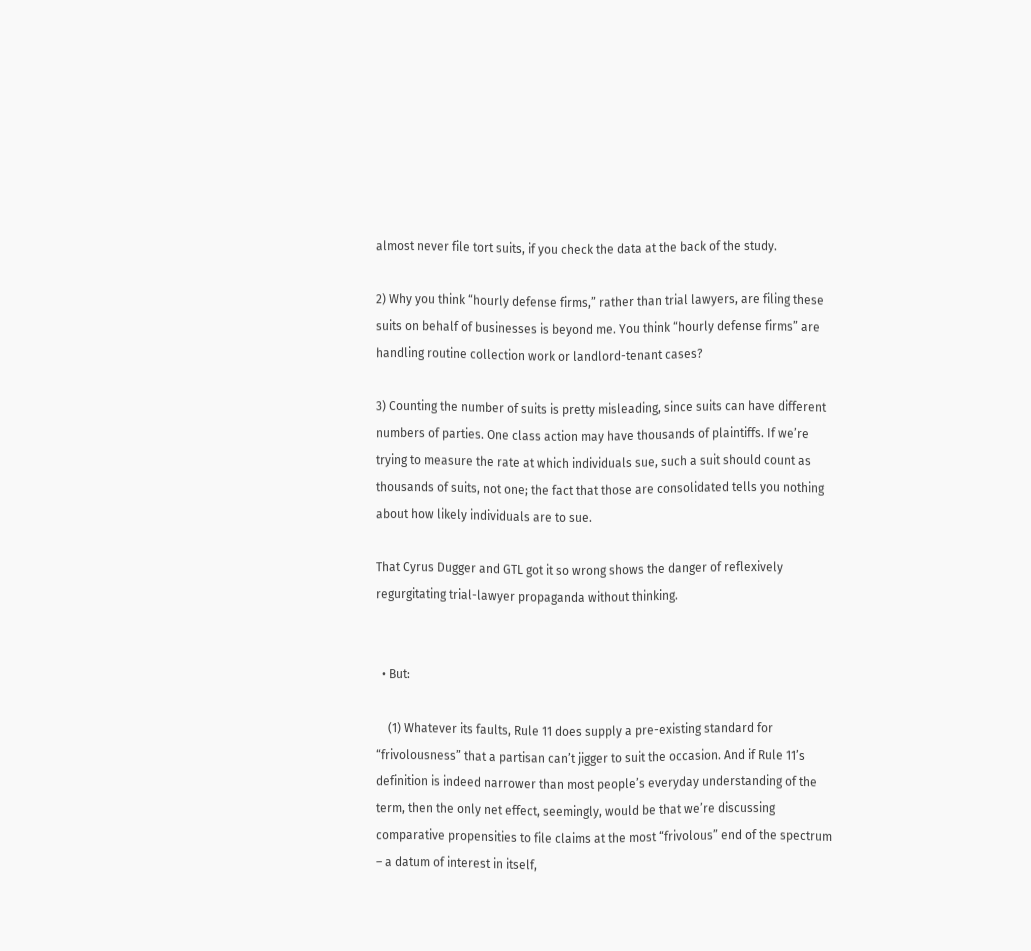almost never file tort suits, if you check the data at the back of the study.

2) Why you think “hourly defense firms,” rather than trial lawyers, are filing these suits on behalf of businesses is beyond me. You think “hourly defense firms” are handling routine collection work or landlord-tenant cases?

3) Counting the number of suits is pretty misleading, since suits can have different numbers of parties. One class action may have thousands of plaintiffs. If we’re trying to measure the rate at which individuals sue, such a suit should count as thousands of suits, not one; the fact that those are consolidated tells you nothing about how likely individuals are to sue.

That Cyrus Dugger and GTL got it so wrong shows the danger of reflexively regurgitating trial-lawyer propaganda without thinking.


  • But:

    (1) Whatever its faults, Rule 11 does supply a pre-existing standard for “frivolousness” that a partisan can’t jigger to suit the occasion. And if Rule 11’s definition is indeed narrower than most people’s everyday understanding of the term, then the only net effect, seemingly, would be that we’re discussing comparative propensities to file claims at the most “frivolous” end of the spectrum – a datum of interest in itself,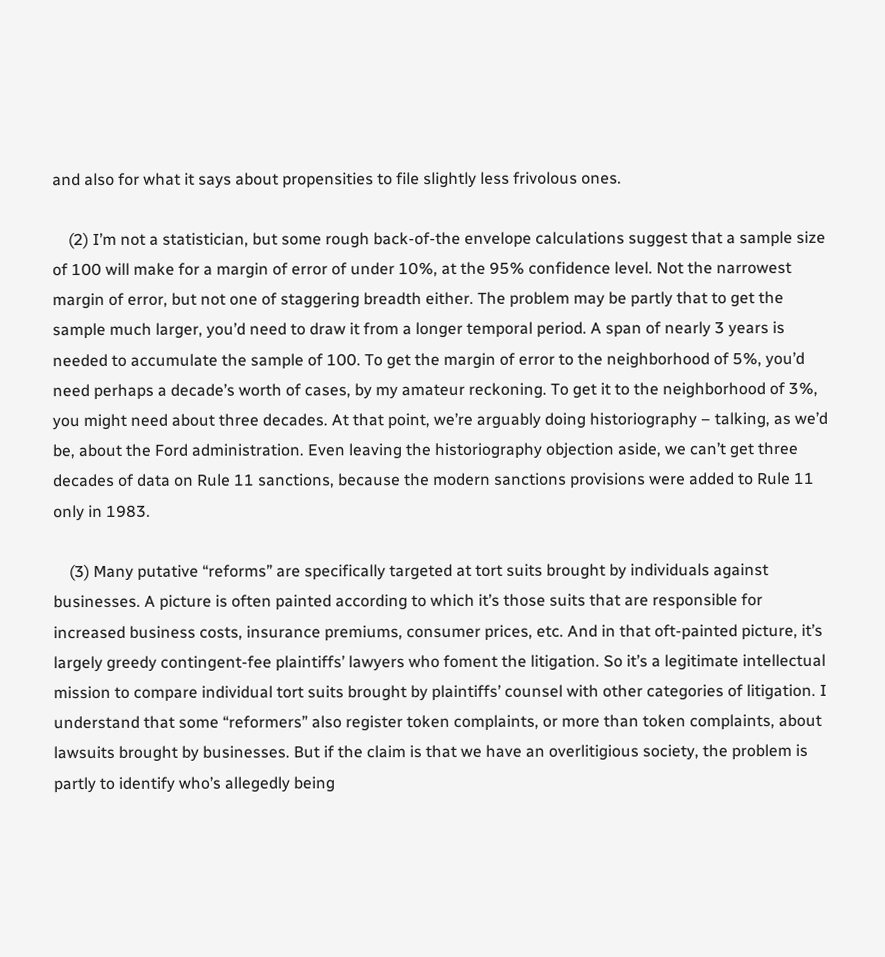and also for what it says about propensities to file slightly less frivolous ones.

    (2) I’m not a statistician, but some rough back-of-the envelope calculations suggest that a sample size of 100 will make for a margin of error of under 10%, at the 95% confidence level. Not the narrowest margin of error, but not one of staggering breadth either. The problem may be partly that to get the sample much larger, you’d need to draw it from a longer temporal period. A span of nearly 3 years is needed to accumulate the sample of 100. To get the margin of error to the neighborhood of 5%, you’d need perhaps a decade’s worth of cases, by my amateur reckoning. To get it to the neighborhood of 3%, you might need about three decades. At that point, we’re arguably doing historiography – talking, as we’d be, about the Ford administration. Even leaving the historiography objection aside, we can’t get three decades of data on Rule 11 sanctions, because the modern sanctions provisions were added to Rule 11 only in 1983.

    (3) Many putative “reforms” are specifically targeted at tort suits brought by individuals against businesses. A picture is often painted according to which it’s those suits that are responsible for increased business costs, insurance premiums, consumer prices, etc. And in that oft-painted picture, it’s largely greedy contingent-fee plaintiffs’ lawyers who foment the litigation. So it’s a legitimate intellectual mission to compare individual tort suits brought by plaintiffs’ counsel with other categories of litigation. I understand that some “reformers” also register token complaints, or more than token complaints, about lawsuits brought by businesses. But if the claim is that we have an overlitigious society, the problem is partly to identify who’s allegedly being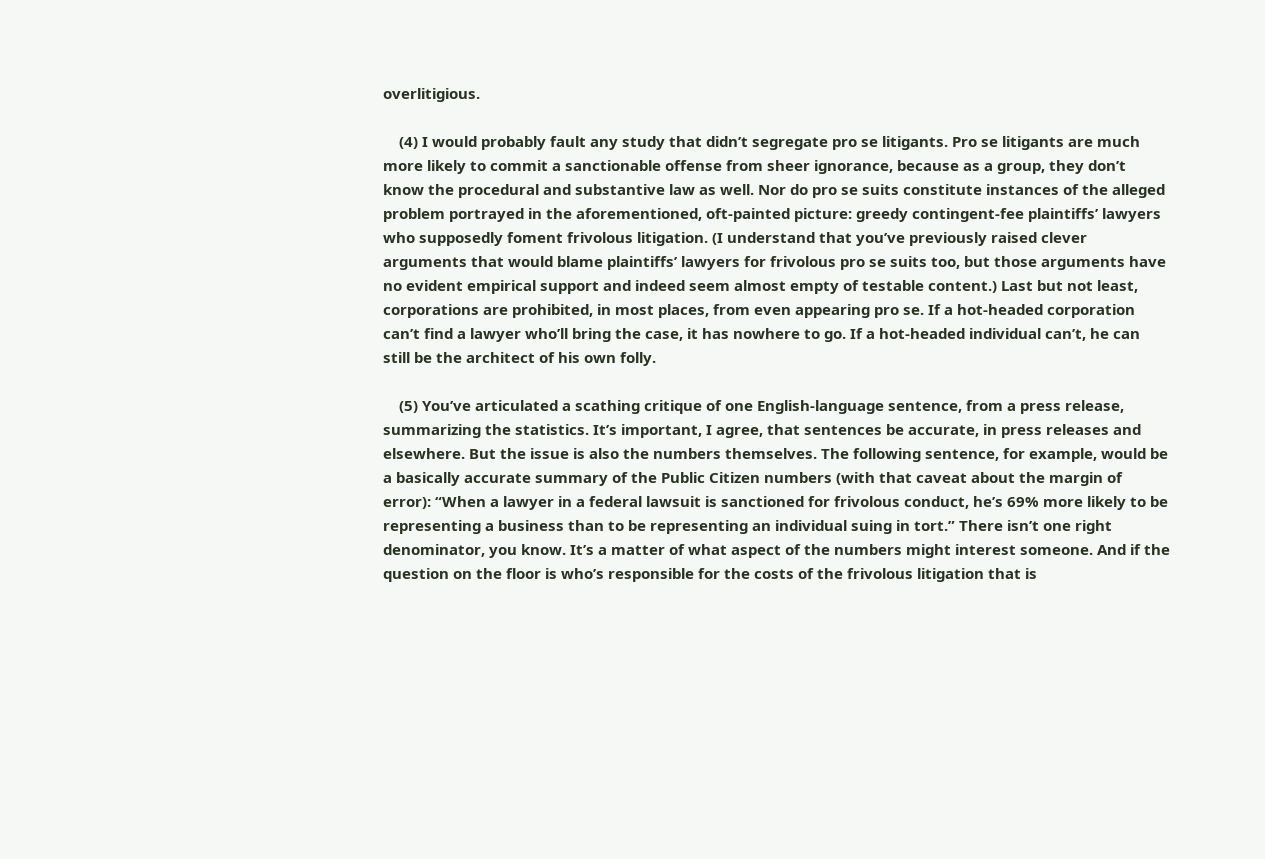overlitigious.

    (4) I would probably fault any study that didn’t segregate pro se litigants. Pro se litigants are much more likely to commit a sanctionable offense from sheer ignorance, because as a group, they don’t know the procedural and substantive law as well. Nor do pro se suits constitute instances of the alleged problem portrayed in the aforementioned, oft-painted picture: greedy contingent-fee plaintiffs’ lawyers who supposedly foment frivolous litigation. (I understand that you’ve previously raised clever arguments that would blame plaintiffs’ lawyers for frivolous pro se suits too, but those arguments have no evident empirical support and indeed seem almost empty of testable content.) Last but not least, corporations are prohibited, in most places, from even appearing pro se. If a hot-headed corporation can’t find a lawyer who’ll bring the case, it has nowhere to go. If a hot-headed individual can’t, he can still be the architect of his own folly.

    (5) You’ve articulated a scathing critique of one English-language sentence, from a press release, summarizing the statistics. It’s important, I agree, that sentences be accurate, in press releases and elsewhere. But the issue is also the numbers themselves. The following sentence, for example, would be a basically accurate summary of the Public Citizen numbers (with that caveat about the margin of error): “When a lawyer in a federal lawsuit is sanctioned for frivolous conduct, he’s 69% more likely to be representing a business than to be representing an individual suing in tort.” There isn’t one right denominator, you know. It’s a matter of what aspect of the numbers might interest someone. And if the question on the floor is who’s responsible for the costs of the frivolous litigation that is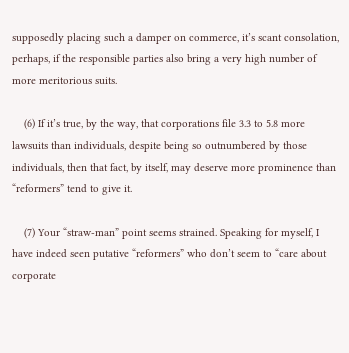supposedly placing such a damper on commerce, it’s scant consolation, perhaps, if the responsible parties also bring a very high number of more meritorious suits.

    (6) If it’s true, by the way, that corporations file 3.3 to 5.8 more lawsuits than individuals, despite being so outnumbered by those individuals, then that fact, by itself, may deserve more prominence than “reformers” tend to give it.

    (7) Your “straw-man” point seems strained. Speaking for myself, I have indeed seen putative “reformers” who don’t seem to “care about corporate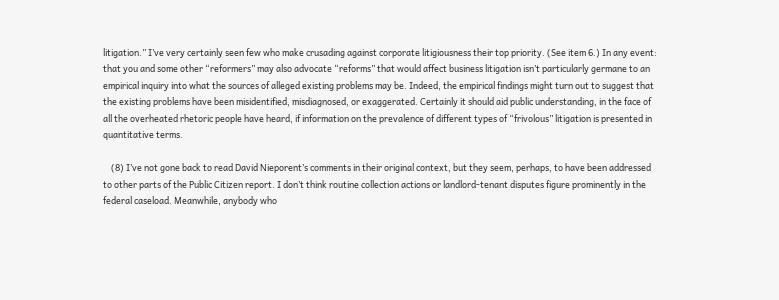litigation.” I’ve very certainly seen few who make crusading against corporate litigiousness their top priority. (See item 6.) In any event: that you and some other “reformers” may also advocate “reforms” that would affect business litigation isn’t particularly germane to an empirical inquiry into what the sources of alleged existing problems may be. Indeed, the empirical findings might turn out to suggest that the existing problems have been misidentified, misdiagnosed, or exaggerated. Certainly it should aid public understanding, in the face of all the overheated rhetoric people have heard, if information on the prevalence of different types of “frivolous” litigation is presented in quantitative terms.

    (8) I’ve not gone back to read David Nieporent’s comments in their original context, but they seem, perhaps, to have been addressed to other parts of the Public Citizen report. I don’t think routine collection actions or landlord-tenant disputes figure prominently in the federal caseload. Meanwhile, anybody who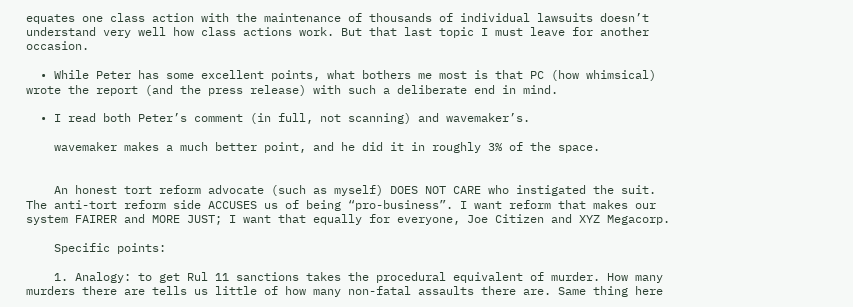equates one class action with the maintenance of thousands of individual lawsuits doesn’t understand very well how class actions work. But that last topic I must leave for another occasion.

  • While Peter has some excellent points, what bothers me most is that PC (how whimsical) wrote the report (and the press release) with such a deliberate end in mind.

  • I read both Peter’s comment (in full, not scanning) and wavemaker’s.

    wavemaker makes a much better point, and he did it in roughly 3% of the space.


    An honest tort reform advocate (such as myself) DOES NOT CARE who instigated the suit. The anti-tort reform side ACCUSES us of being “pro-business”. I want reform that makes our system FAIRER and MORE JUST; I want that equally for everyone, Joe Citizen and XYZ Megacorp.

    Specific points:

    1. Analogy: to get Rul 11 sanctions takes the procedural equivalent of murder. How many murders there are tells us little of how many non-fatal assaults there are. Same thing here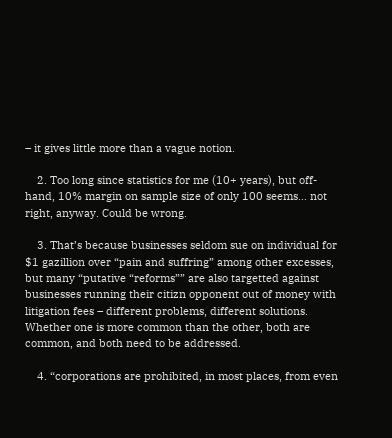– it gives little more than a vague notion.

    2. Too long since statistics for me (10+ years), but off-hand, 10% margin on sample size of only 100 seems… not right, anyway. Could be wrong.

    3. That’s because businesses seldom sue on individual for $1 gazillion over “pain and suffring” among other excesses, but many “putative “reforms”” are also targetted against businesses running their citizn opponent out of money with litigation fees – different problems, different solutions. Whether one is more common than the other, both are common, and both need to be addressed.

    4. “corporations are prohibited, in most places, from even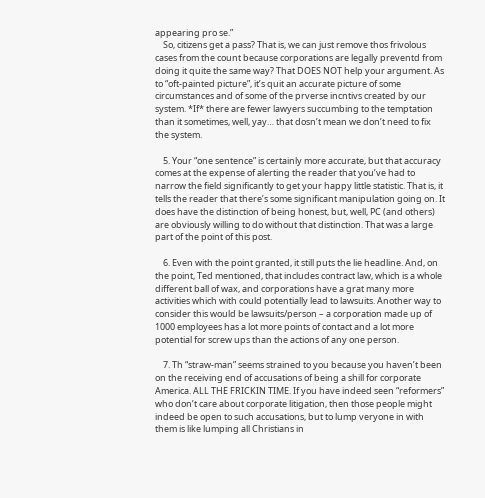appearing pro se.”
    So, citizens get a pass? That is, we can just remove thos frivolous cases from the count because corporations are legally preventd from doing it quite the same way? That DOES NOT help your argument. As to “oft-painted picture”, it’s quit an accurate picture of some circumstances and of some of the prverse incntivs created by our system. *If* there are fewer lawyers succumbing to the temptation than it sometimes, well, yay… that dosn’t mean we don’t need to fix the system.

    5. Your “one sentence” is certainly more accurate, but that accuracy comes at the expense of alerting the reader that you’ve had to narrow the field significantly to get your happy little statistic. That is, it tells the reader that there’s some significant manipulation going on. It does have the distinction of being honest, but, well, PC (and others) are obviously willing to do without that distinction. That was a large part of the point of this post.

    6. Even with the point granted, it still puts the lie headline. And, on the point, Ted mentioned, that includes contract law, which is a whole different ball of wax, and corporations have a grat many more activities which with could potentially lead to lawsuits. Another way to consider this would be lawsuits/person – a corporation made up of 1000 employees has a lot more points of contact and a lot more potential for screw ups than the actions of any one person.

    7. Th “straw-man” seems strained to you because you haven’t been on the receiving end of accusations of being a shill for corporate America. ALL THE FRICKIN TIME. If you have indeed seen “reformers” who don’t care about corporate litigation, then those people might indeed be open to such accusations, but to lump veryone in with them is like lumping all Christians in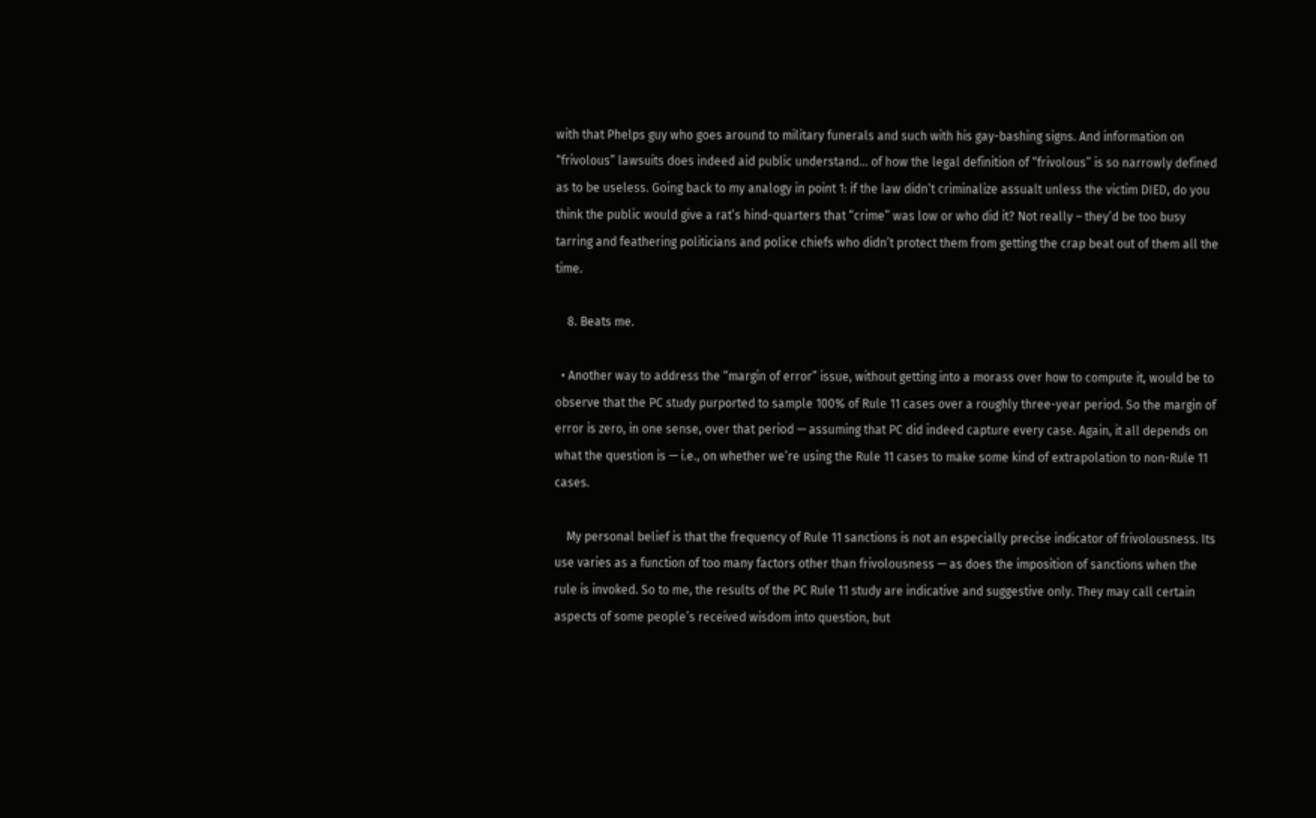with that Phelps guy who goes around to military funerals and such with his gay-bashing signs. And information on “frivolous” lawsuits does indeed aid public understand… of how the legal definition of “frivolous” is so narrowly defined as to be useless. Going back to my analogy in point 1: if the law didn’t criminalize assualt unless the victim DIED, do you think the public would give a rat’s hind-quarters that “crime” was low or who did it? Not really – they’d be too busy tarring and feathering politicians and police chiefs who didn’t protect them from getting the crap beat out of them all the time.

    8. Beats me.

  • Another way to address the “margin of error” issue, without getting into a morass over how to compute it, would be to observe that the PC study purported to sample 100% of Rule 11 cases over a roughly three-year period. So the margin of error is zero, in one sense, over that period — assuming that PC did indeed capture every case. Again, it all depends on what the question is — i.e., on whether we’re using the Rule 11 cases to make some kind of extrapolation to non-Rule 11 cases.

    My personal belief is that the frequency of Rule 11 sanctions is not an especially precise indicator of frivolousness. Its use varies as a function of too many factors other than frivolousness — as does the imposition of sanctions when the rule is invoked. So to me, the results of the PC Rule 11 study are indicative and suggestive only. They may call certain aspects of some people’s received wisdom into question, but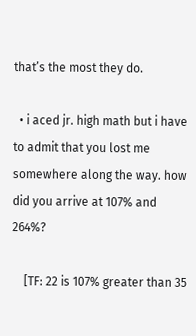that’s the most they do.

  • i aced jr. high math but i have to admit that you lost me somewhere along the way. how did you arrive at 107% and 264%?

    [TF: 22 is 107% greater than 35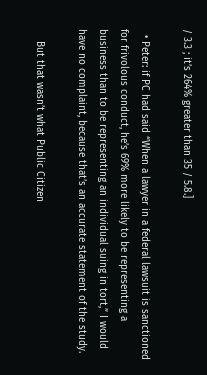/ 3.3 ; it’s 264% greater than 35 / 5.8.]

  • Peter: if PC had said “When a lawyer in a federal lawsuit is sanctioned for frivolous conduct, he’s 69% more likely to be representing a business than to be representing an individual suing in tort,” I would have no complaint, because that’s an accurate statement of the study.

    But that wasn’t what Public Citizen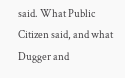said. What Public Citizen said, and what Dugger and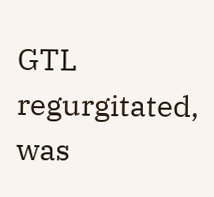GTL regurgitated, was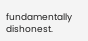fundamentally dishonest.